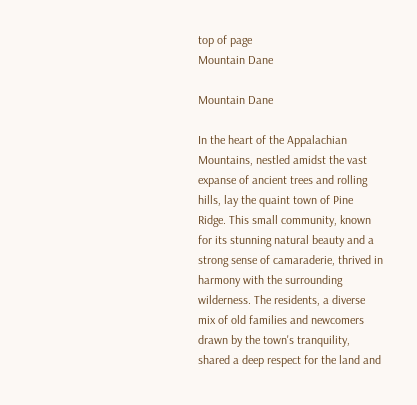top of page
Mountain Dane

Mountain Dane

In the heart of the Appalachian Mountains, nestled amidst the vast expanse of ancient trees and rolling hills, lay the quaint town of Pine Ridge. This small community, known for its stunning natural beauty and a strong sense of camaraderie, thrived in harmony with the surrounding wilderness. The residents, a diverse mix of old families and newcomers drawn by the town's tranquility, shared a deep respect for the land and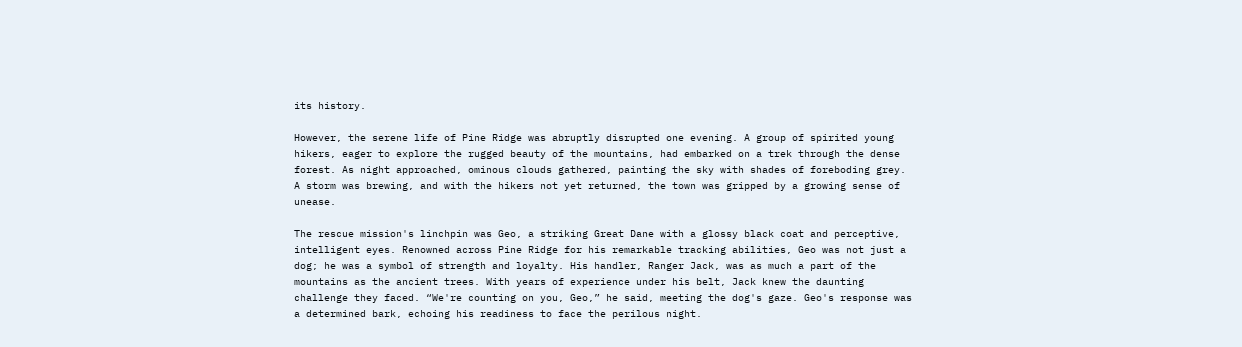its history.

However, the serene life of Pine Ridge was abruptly disrupted one evening. A group of spirited young hikers, eager to explore the rugged beauty of the mountains, had embarked on a trek through the dense forest. As night approached, ominous clouds gathered, painting the sky with shades of foreboding grey. A storm was brewing, and with the hikers not yet returned, the town was gripped by a growing sense of unease.

The rescue mission's linchpin was Geo, a striking Great Dane with a glossy black coat and perceptive, intelligent eyes. Renowned across Pine Ridge for his remarkable tracking abilities, Geo was not just a dog; he was a symbol of strength and loyalty. His handler, Ranger Jack, was as much a part of the mountains as the ancient trees. With years of experience under his belt, Jack knew the daunting challenge they faced. “We're counting on you, Geo,” he said, meeting the dog's gaze. Geo's response was a determined bark, echoing his readiness to face the perilous night.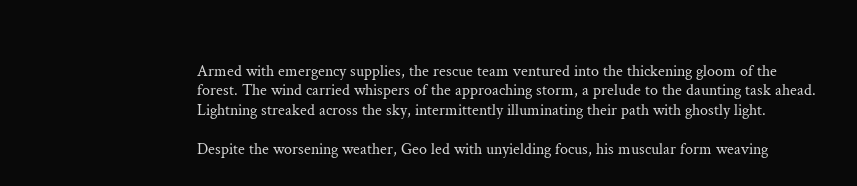Armed with emergency supplies, the rescue team ventured into the thickening gloom of the forest. The wind carried whispers of the approaching storm, a prelude to the daunting task ahead. Lightning streaked across the sky, intermittently illuminating their path with ghostly light.

Despite the worsening weather, Geo led with unyielding focus, his muscular form weaving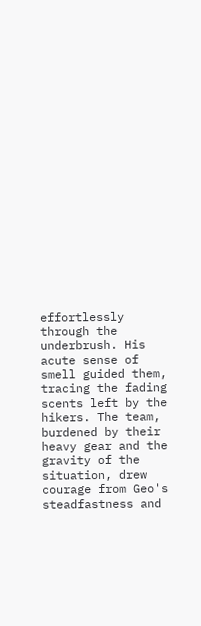effortlessly through the underbrush. His acute sense of smell guided them, tracing the fading scents left by the hikers. The team, burdened by their heavy gear and the gravity of the situation, drew courage from Geo's steadfastness and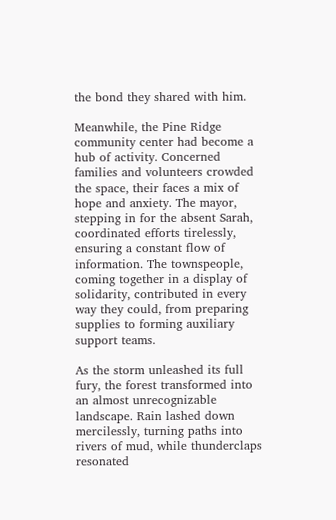the bond they shared with him.

Meanwhile, the Pine Ridge community center had become a hub of activity. Concerned families and volunteers crowded the space, their faces a mix of hope and anxiety. The mayor, stepping in for the absent Sarah, coordinated efforts tirelessly, ensuring a constant flow of information. The townspeople, coming together in a display of solidarity, contributed in every way they could, from preparing supplies to forming auxiliary support teams.

As the storm unleashed its full fury, the forest transformed into an almost unrecognizable landscape. Rain lashed down mercilessly, turning paths into rivers of mud, while thunderclaps resonated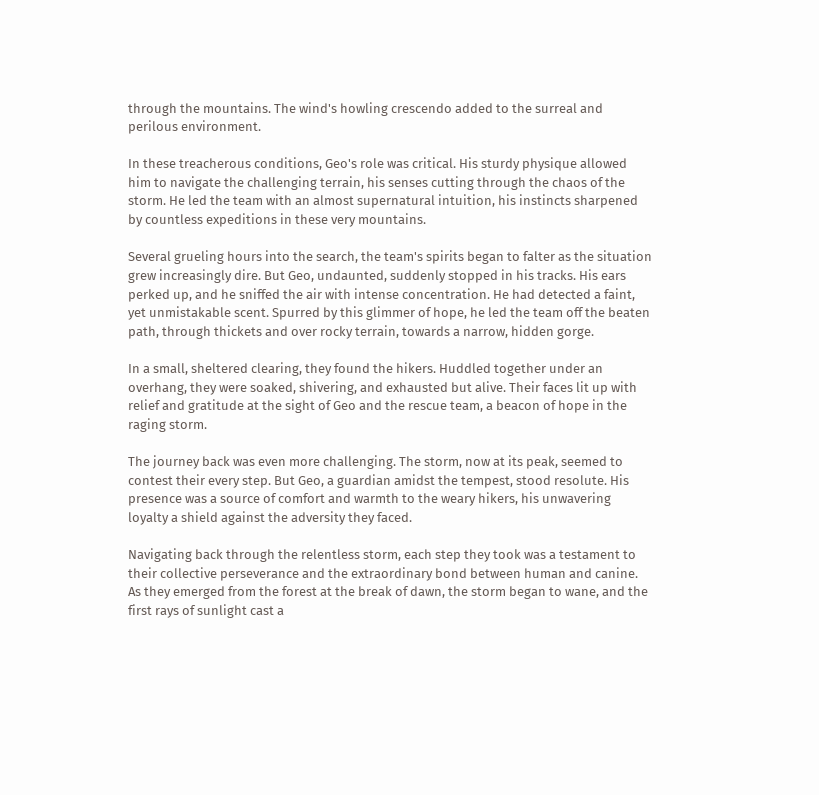through the mountains. The wind's howling crescendo added to the surreal and perilous environment.

In these treacherous conditions, Geo's role was critical. His sturdy physique allowed him to navigate the challenging terrain, his senses cutting through the chaos of the storm. He led the team with an almost supernatural intuition, his instincts sharpened by countless expeditions in these very mountains.

Several grueling hours into the search, the team's spirits began to falter as the situation grew increasingly dire. But Geo, undaunted, suddenly stopped in his tracks. His ears perked up, and he sniffed the air with intense concentration. He had detected a faint, yet unmistakable scent. Spurred by this glimmer of hope, he led the team off the beaten path, through thickets and over rocky terrain, towards a narrow, hidden gorge.

In a small, sheltered clearing, they found the hikers. Huddled together under an overhang, they were soaked, shivering, and exhausted but alive. Their faces lit up with relief and gratitude at the sight of Geo and the rescue team, a beacon of hope in the raging storm.

The journey back was even more challenging. The storm, now at its peak, seemed to contest their every step. But Geo, a guardian amidst the tempest, stood resolute. His presence was a source of comfort and warmth to the weary hikers, his unwavering loyalty a shield against the adversity they faced.

Navigating back through the relentless storm, each step they took was a testament to their collective perseverance and the extraordinary bond between human and canine. As they emerged from the forest at the break of dawn, the storm began to wane, and the first rays of sunlight cast a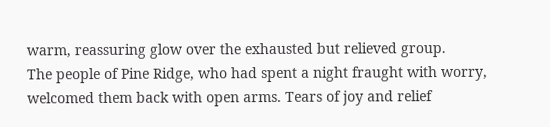warm, reassuring glow over the exhausted but relieved group.
The people of Pine Ridge, who had spent a night fraught with worry, welcomed them back with open arms. Tears of joy and relief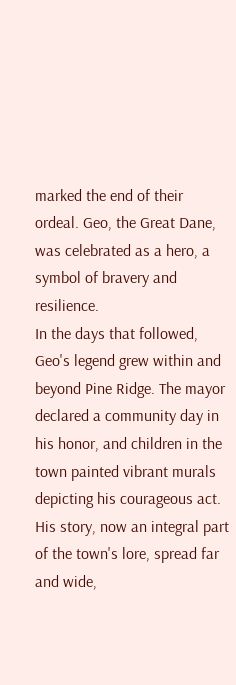marked the end of their ordeal. Geo, the Great Dane, was celebrated as a hero, a symbol of bravery and resilience.
In the days that followed, Geo's legend grew within and beyond Pine Ridge. The mayor declared a community day in his honor, and children in the town painted vibrant murals depicting his courageous act. His story, now an integral part of the town's lore, spread far and wide,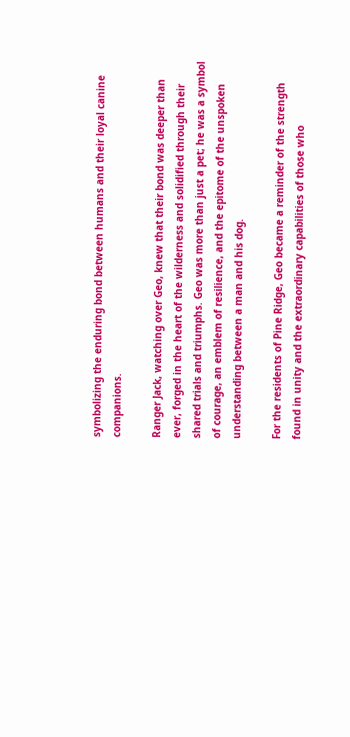symbolizing the enduring bond between humans and their loyal canine companions.

Ranger Jack, watching over Geo, knew that their bond was deeper than ever, forged in the heart of the wilderness and solidified through their shared trials and triumphs. Geo was more than just a pet; he was a symbol of courage, an emblem of resilience, and the epitome of the unspoken understanding between a man and his dog.

For the residents of Pine Ridge, Geo became a reminder of the strength found in unity and the extraordinary capabilities of those who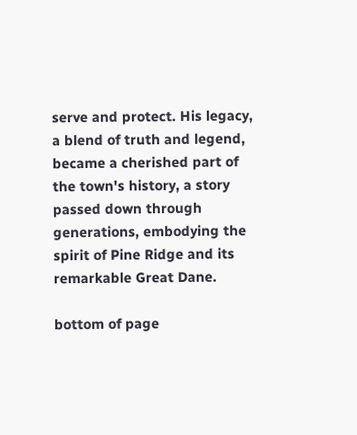serve and protect. His legacy, a blend of truth and legend, became a cherished part of the town's history, a story passed down through generations, embodying the spirit of Pine Ridge and its remarkable Great Dane.

bottom of page